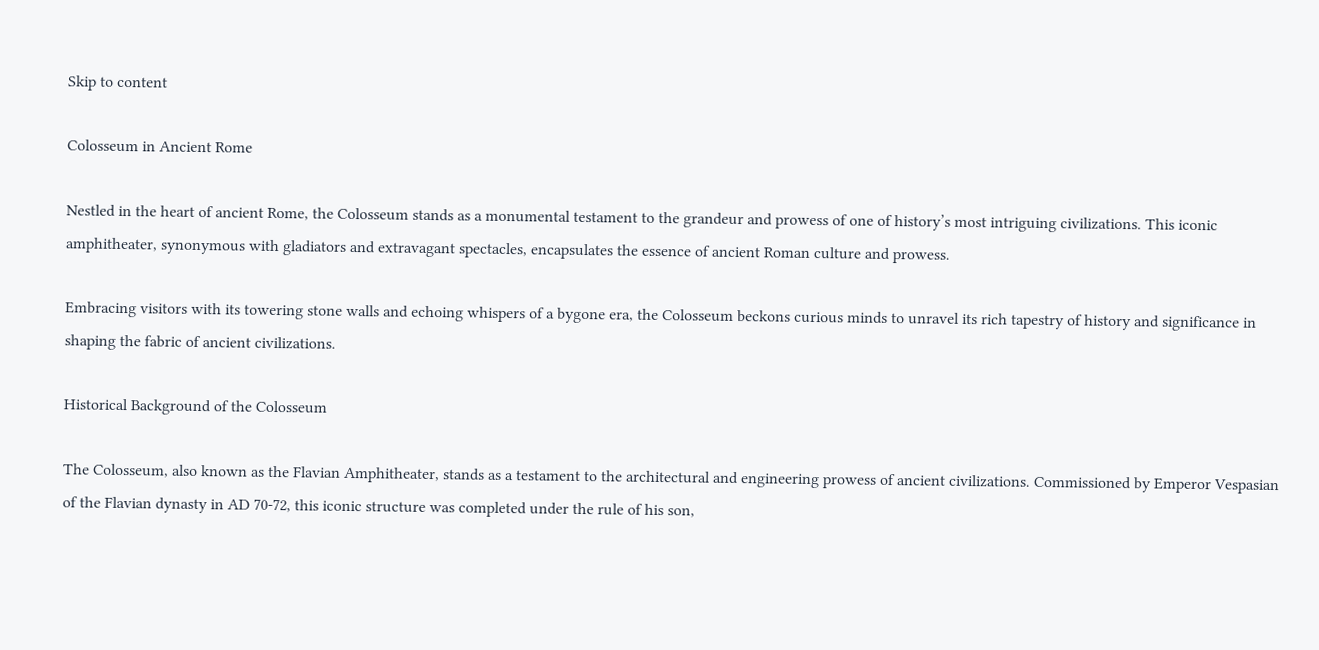Skip to content

Colosseum in Ancient Rome

Nestled in the heart of ancient Rome, the Colosseum stands as a monumental testament to the grandeur and prowess of one of history’s most intriguing civilizations. This iconic amphitheater, synonymous with gladiators and extravagant spectacles, encapsulates the essence of ancient Roman culture and prowess.

Embracing visitors with its towering stone walls and echoing whispers of a bygone era, the Colosseum beckons curious minds to unravel its rich tapestry of history and significance in shaping the fabric of ancient civilizations.

Historical Background of the Colosseum

The Colosseum, also known as the Flavian Amphitheater, stands as a testament to the architectural and engineering prowess of ancient civilizations. Commissioned by Emperor Vespasian of the Flavian dynasty in AD 70-72, this iconic structure was completed under the rule of his son,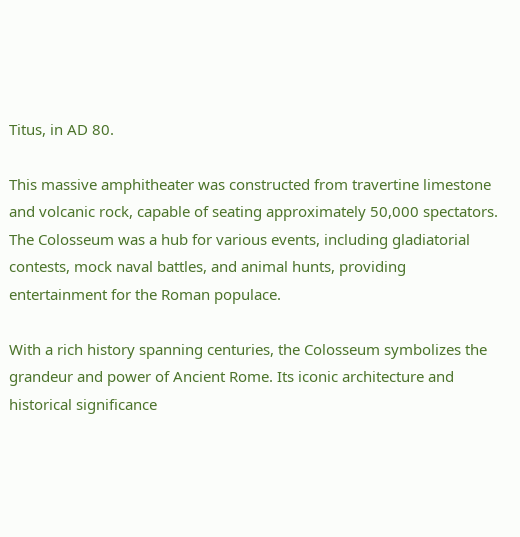Titus, in AD 80.

This massive amphitheater was constructed from travertine limestone and volcanic rock, capable of seating approximately 50,000 spectators. The Colosseum was a hub for various events, including gladiatorial contests, mock naval battles, and animal hunts, providing entertainment for the Roman populace.

With a rich history spanning centuries, the Colosseum symbolizes the grandeur and power of Ancient Rome. Its iconic architecture and historical significance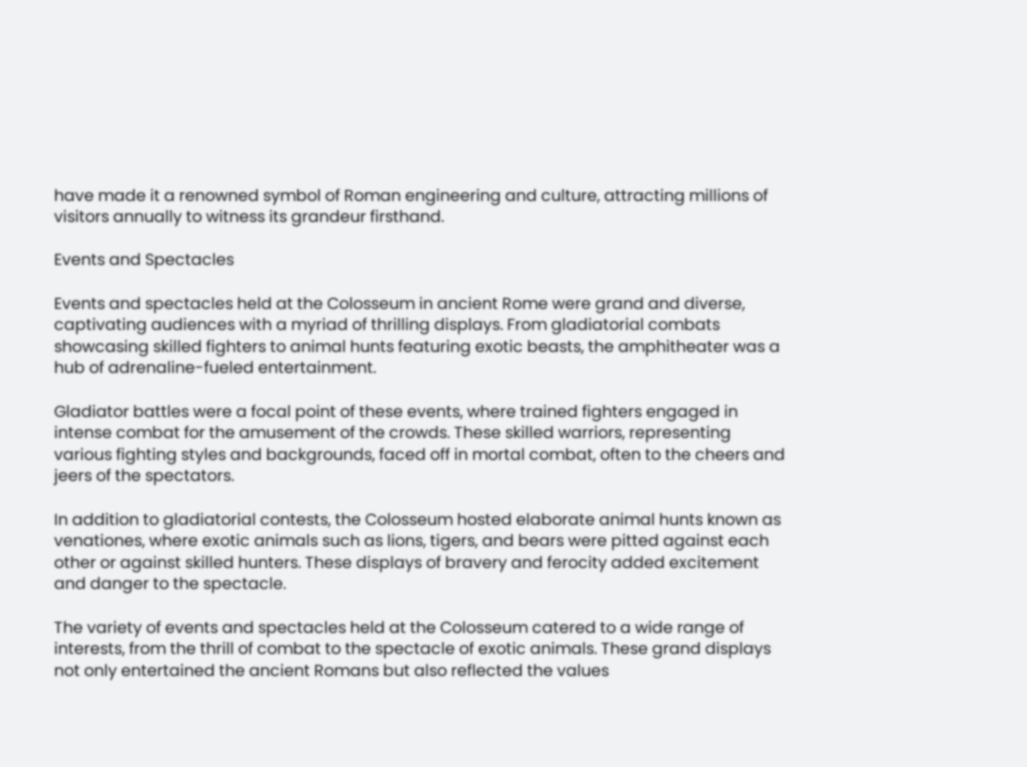have made it a renowned symbol of Roman engineering and culture, attracting millions of visitors annually to witness its grandeur firsthand.

Events and Spectacles

Events and spectacles held at the Colosseum in ancient Rome were grand and diverse, captivating audiences with a myriad of thrilling displays. From gladiatorial combats showcasing skilled fighters to animal hunts featuring exotic beasts, the amphitheater was a hub of adrenaline-fueled entertainment.

Gladiator battles were a focal point of these events, where trained fighters engaged in intense combat for the amusement of the crowds. These skilled warriors, representing various fighting styles and backgrounds, faced off in mortal combat, often to the cheers and jeers of the spectators.

In addition to gladiatorial contests, the Colosseum hosted elaborate animal hunts known as venationes, where exotic animals such as lions, tigers, and bears were pitted against each other or against skilled hunters. These displays of bravery and ferocity added excitement and danger to the spectacle.

The variety of events and spectacles held at the Colosseum catered to a wide range of interests, from the thrill of combat to the spectacle of exotic animals. These grand displays not only entertained the ancient Romans but also reflected the values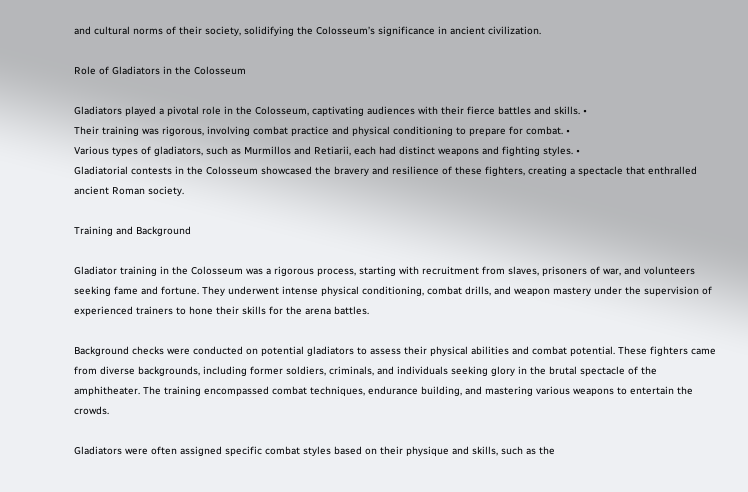and cultural norms of their society, solidifying the Colosseum’s significance in ancient civilization.

Role of Gladiators in the Colosseum

Gladiators played a pivotal role in the Colosseum, captivating audiences with their fierce battles and skills. •
Their training was rigorous, involving combat practice and physical conditioning to prepare for combat. •
Various types of gladiators, such as Murmillos and Retiarii, each had distinct weapons and fighting styles. •
Gladiatorial contests in the Colosseum showcased the bravery and resilience of these fighters, creating a spectacle that enthralled ancient Roman society.

Training and Background

Gladiator training in the Colosseum was a rigorous process, starting with recruitment from slaves, prisoners of war, and volunteers seeking fame and fortune. They underwent intense physical conditioning, combat drills, and weapon mastery under the supervision of experienced trainers to hone their skills for the arena battles.

Background checks were conducted on potential gladiators to assess their physical abilities and combat potential. These fighters came from diverse backgrounds, including former soldiers, criminals, and individuals seeking glory in the brutal spectacle of the amphitheater. The training encompassed combat techniques, endurance building, and mastering various weapons to entertain the crowds.

Gladiators were often assigned specific combat styles based on their physique and skills, such as the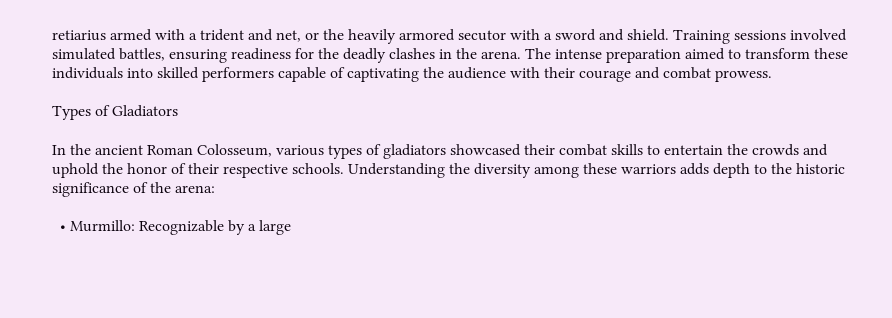retiarius armed with a trident and net, or the heavily armored secutor with a sword and shield. Training sessions involved simulated battles, ensuring readiness for the deadly clashes in the arena. The intense preparation aimed to transform these individuals into skilled performers capable of captivating the audience with their courage and combat prowess.

Types of Gladiators

In the ancient Roman Colosseum, various types of gladiators showcased their combat skills to entertain the crowds and uphold the honor of their respective schools. Understanding the diversity among these warriors adds depth to the historic significance of the arena:

  • Murmillo: Recognizable by a large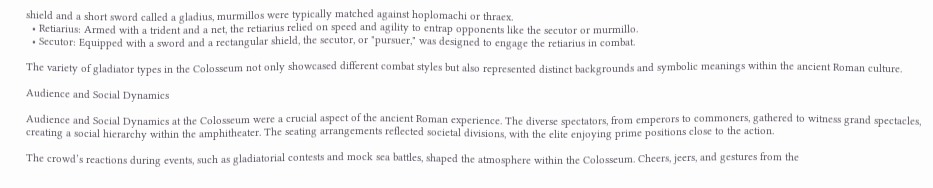shield and a short sword called a gladius, murmillos were typically matched against hoplomachi or thraex.
  • Retiarius: Armed with a trident and a net, the retiarius relied on speed and agility to entrap opponents like the secutor or murmillo.
  • Secutor: Equipped with a sword and a rectangular shield, the secutor, or "pursuer," was designed to engage the retiarius in combat.

The variety of gladiator types in the Colosseum not only showcased different combat styles but also represented distinct backgrounds and symbolic meanings within the ancient Roman culture.

Audience and Social Dynamics

Audience and Social Dynamics at the Colosseum were a crucial aspect of the ancient Roman experience. The diverse spectators, from emperors to commoners, gathered to witness grand spectacles, creating a social hierarchy within the amphitheater. The seating arrangements reflected societal divisions, with the elite enjoying prime positions close to the action.

The crowd’s reactions during events, such as gladiatorial contests and mock sea battles, shaped the atmosphere within the Colosseum. Cheers, jeers, and gestures from the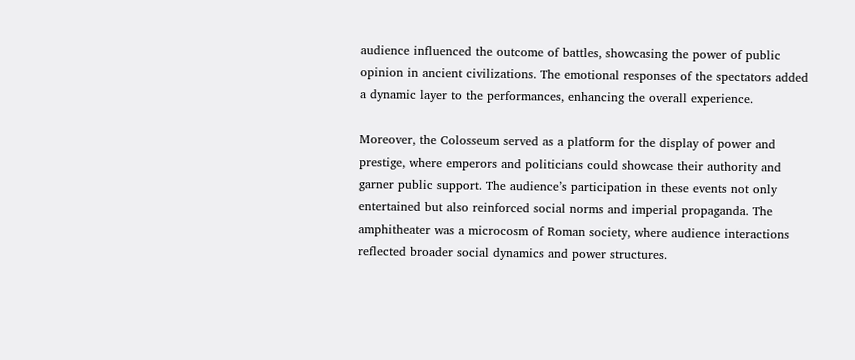audience influenced the outcome of battles, showcasing the power of public opinion in ancient civilizations. The emotional responses of the spectators added a dynamic layer to the performances, enhancing the overall experience.

Moreover, the Colosseum served as a platform for the display of power and prestige, where emperors and politicians could showcase their authority and garner public support. The audience’s participation in these events not only entertained but also reinforced social norms and imperial propaganda. The amphitheater was a microcosm of Roman society, where audience interactions reflected broader social dynamics and power structures.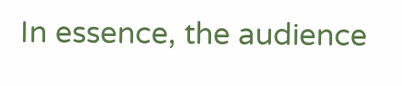In essence, the audience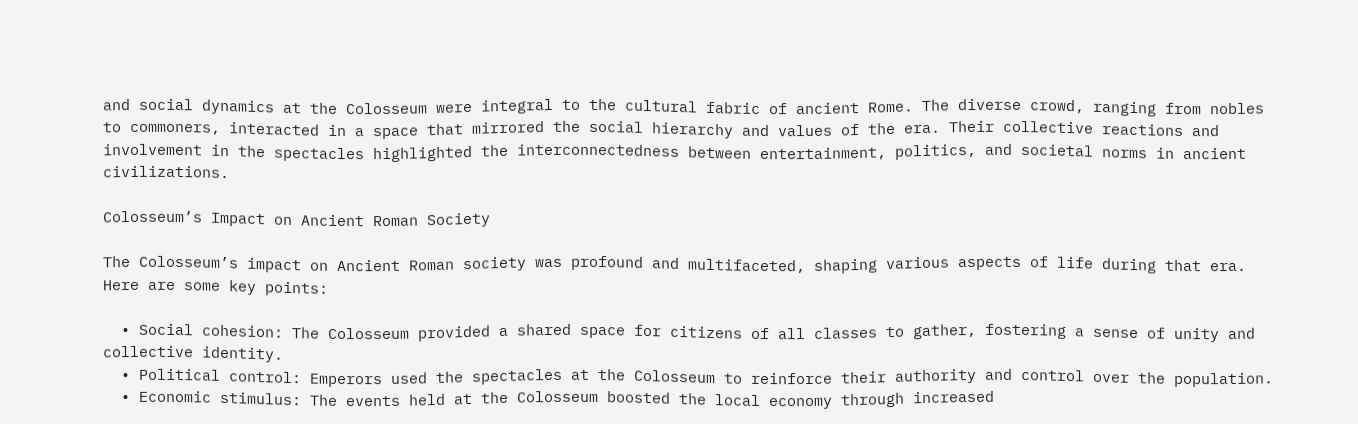and social dynamics at the Colosseum were integral to the cultural fabric of ancient Rome. The diverse crowd, ranging from nobles to commoners, interacted in a space that mirrored the social hierarchy and values of the era. Their collective reactions and involvement in the spectacles highlighted the interconnectedness between entertainment, politics, and societal norms in ancient civilizations.

Colosseum’s Impact on Ancient Roman Society

The Colosseum’s impact on Ancient Roman society was profound and multifaceted, shaping various aspects of life during that era. Here are some key points:

  • Social cohesion: The Colosseum provided a shared space for citizens of all classes to gather, fostering a sense of unity and collective identity.
  • Political control: Emperors used the spectacles at the Colosseum to reinforce their authority and control over the population.
  • Economic stimulus: The events held at the Colosseum boosted the local economy through increased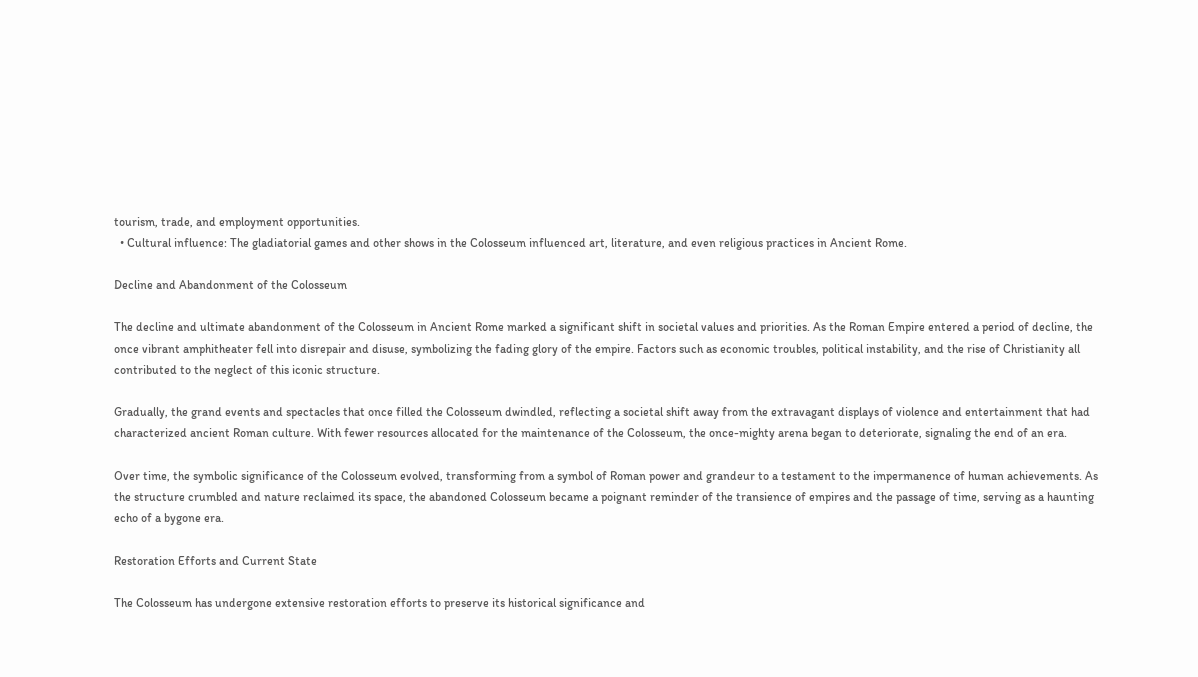tourism, trade, and employment opportunities.
  • Cultural influence: The gladiatorial games and other shows in the Colosseum influenced art, literature, and even religious practices in Ancient Rome.

Decline and Abandonment of the Colosseum

The decline and ultimate abandonment of the Colosseum in Ancient Rome marked a significant shift in societal values and priorities. As the Roman Empire entered a period of decline, the once vibrant amphitheater fell into disrepair and disuse, symbolizing the fading glory of the empire. Factors such as economic troubles, political instability, and the rise of Christianity all contributed to the neglect of this iconic structure.

Gradually, the grand events and spectacles that once filled the Colosseum dwindled, reflecting a societal shift away from the extravagant displays of violence and entertainment that had characterized ancient Roman culture. With fewer resources allocated for the maintenance of the Colosseum, the once-mighty arena began to deteriorate, signaling the end of an era.

Over time, the symbolic significance of the Colosseum evolved, transforming from a symbol of Roman power and grandeur to a testament to the impermanence of human achievements. As the structure crumbled and nature reclaimed its space, the abandoned Colosseum became a poignant reminder of the transience of empires and the passage of time, serving as a haunting echo of a bygone era.

Restoration Efforts and Current State

The Colosseum has undergone extensive restoration efforts to preserve its historical significance and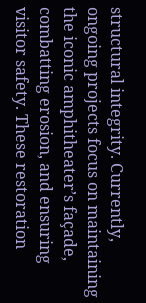structural integrity. Currently, ongoing projects focus on maintaining the iconic amphitheater’s façade, combatting erosion, and ensuring visitor safety. These restoration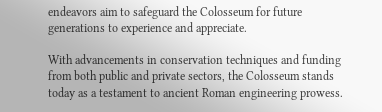endeavors aim to safeguard the Colosseum for future generations to experience and appreciate.

With advancements in conservation techniques and funding from both public and private sectors, the Colosseum stands today as a testament to ancient Roman engineering prowess.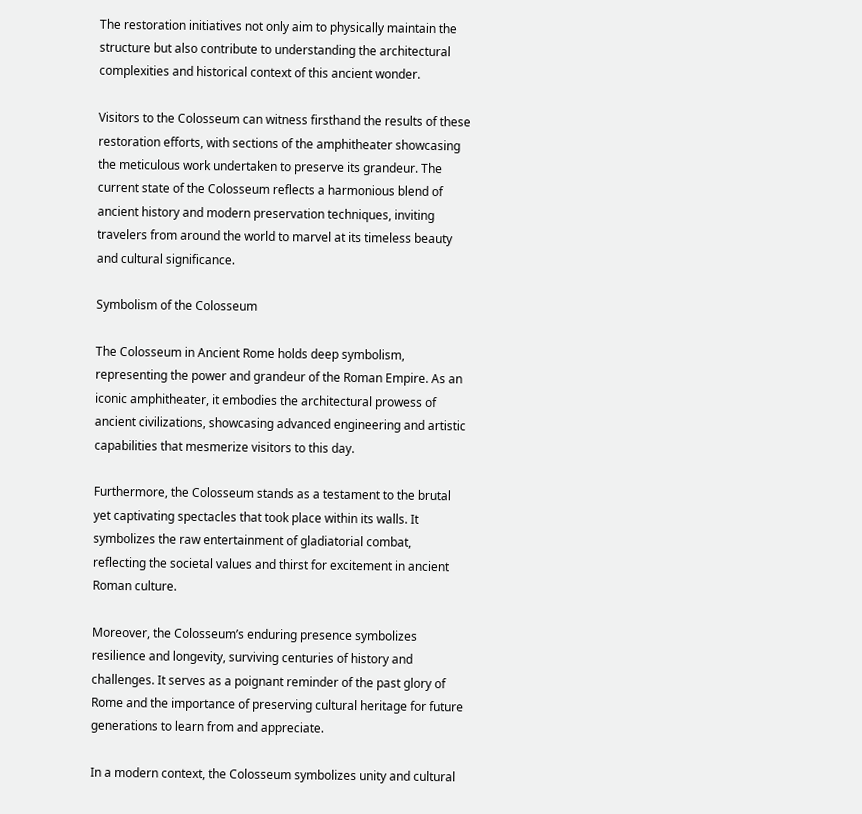The restoration initiatives not only aim to physically maintain the structure but also contribute to understanding the architectural complexities and historical context of this ancient wonder.

Visitors to the Colosseum can witness firsthand the results of these restoration efforts, with sections of the amphitheater showcasing the meticulous work undertaken to preserve its grandeur. The current state of the Colosseum reflects a harmonious blend of ancient history and modern preservation techniques, inviting travelers from around the world to marvel at its timeless beauty and cultural significance.

Symbolism of the Colosseum

The Colosseum in Ancient Rome holds deep symbolism, representing the power and grandeur of the Roman Empire. As an iconic amphitheater, it embodies the architectural prowess of ancient civilizations, showcasing advanced engineering and artistic capabilities that mesmerize visitors to this day.

Furthermore, the Colosseum stands as a testament to the brutal yet captivating spectacles that took place within its walls. It symbolizes the raw entertainment of gladiatorial combat, reflecting the societal values and thirst for excitement in ancient Roman culture.

Moreover, the Colosseum’s enduring presence symbolizes resilience and longevity, surviving centuries of history and challenges. It serves as a poignant reminder of the past glory of Rome and the importance of preserving cultural heritage for future generations to learn from and appreciate.

In a modern context, the Colosseum symbolizes unity and cultural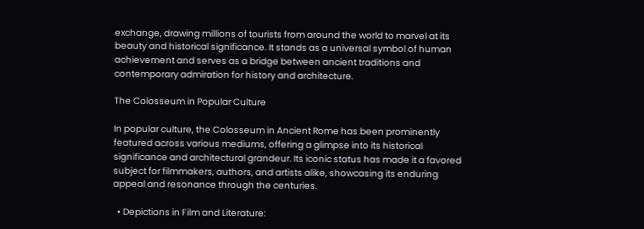exchange, drawing millions of tourists from around the world to marvel at its beauty and historical significance. It stands as a universal symbol of human achievement and serves as a bridge between ancient traditions and contemporary admiration for history and architecture.

The Colosseum in Popular Culture

In popular culture, the Colosseum in Ancient Rome has been prominently featured across various mediums, offering a glimpse into its historical significance and architectural grandeur. Its iconic status has made it a favored subject for filmmakers, authors, and artists alike, showcasing its enduring appeal and resonance through the centuries.

  • Depictions in Film and Literature: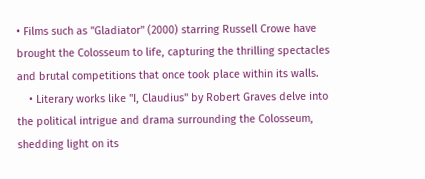• Films such as "Gladiator" (2000) starring Russell Crowe have brought the Colosseum to life, capturing the thrilling spectacles and brutal competitions that once took place within its walls.
    • Literary works like "I, Claudius" by Robert Graves delve into the political intrigue and drama surrounding the Colosseum, shedding light on its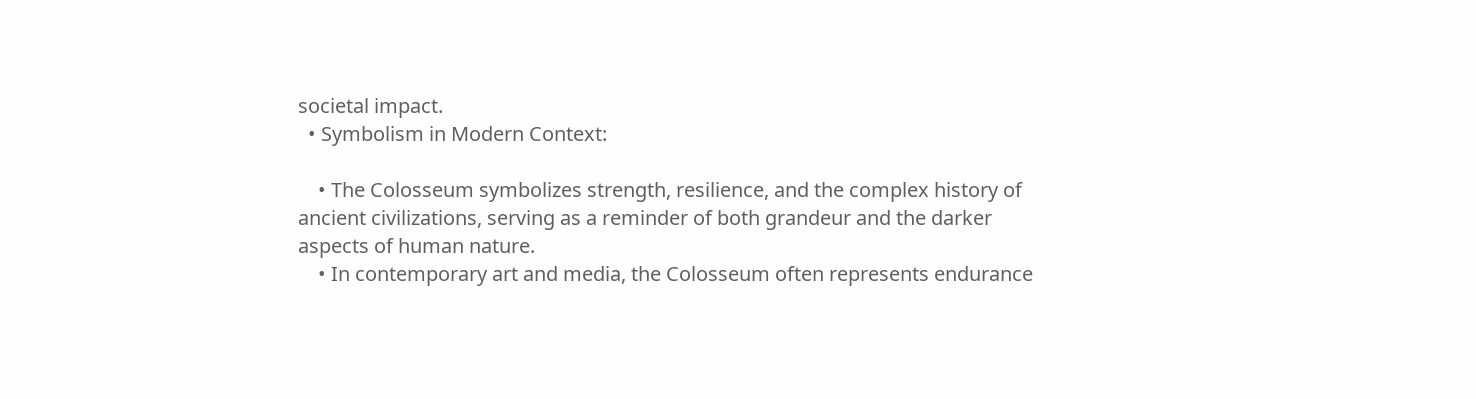societal impact.
  • Symbolism in Modern Context:

    • The Colosseum symbolizes strength, resilience, and the complex history of ancient civilizations, serving as a reminder of both grandeur and the darker aspects of human nature.
    • In contemporary art and media, the Colosseum often represents endurance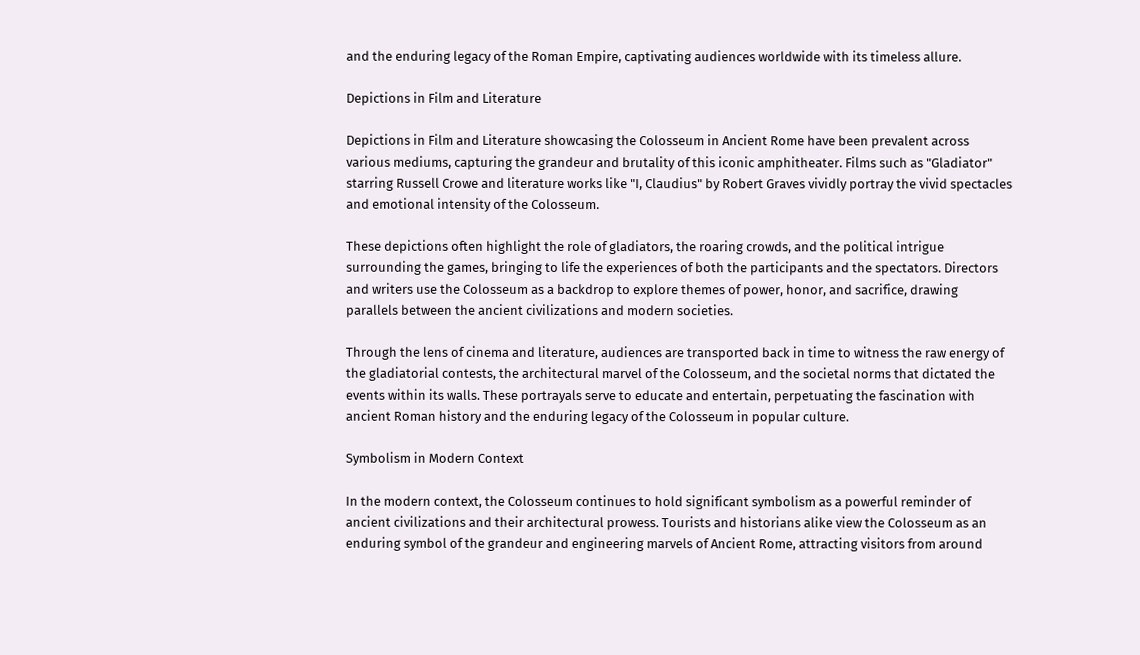and the enduring legacy of the Roman Empire, captivating audiences worldwide with its timeless allure.

Depictions in Film and Literature

Depictions in Film and Literature showcasing the Colosseum in Ancient Rome have been prevalent across various mediums, capturing the grandeur and brutality of this iconic amphitheater. Films such as "Gladiator" starring Russell Crowe and literature works like "I, Claudius" by Robert Graves vividly portray the vivid spectacles and emotional intensity of the Colosseum.

These depictions often highlight the role of gladiators, the roaring crowds, and the political intrigue surrounding the games, bringing to life the experiences of both the participants and the spectators. Directors and writers use the Colosseum as a backdrop to explore themes of power, honor, and sacrifice, drawing parallels between the ancient civilizations and modern societies.

Through the lens of cinema and literature, audiences are transported back in time to witness the raw energy of the gladiatorial contests, the architectural marvel of the Colosseum, and the societal norms that dictated the events within its walls. These portrayals serve to educate and entertain, perpetuating the fascination with ancient Roman history and the enduring legacy of the Colosseum in popular culture.

Symbolism in Modern Context

In the modern context, the Colosseum continues to hold significant symbolism as a powerful reminder of ancient civilizations and their architectural prowess. Tourists and historians alike view the Colosseum as an enduring symbol of the grandeur and engineering marvels of Ancient Rome, attracting visitors from around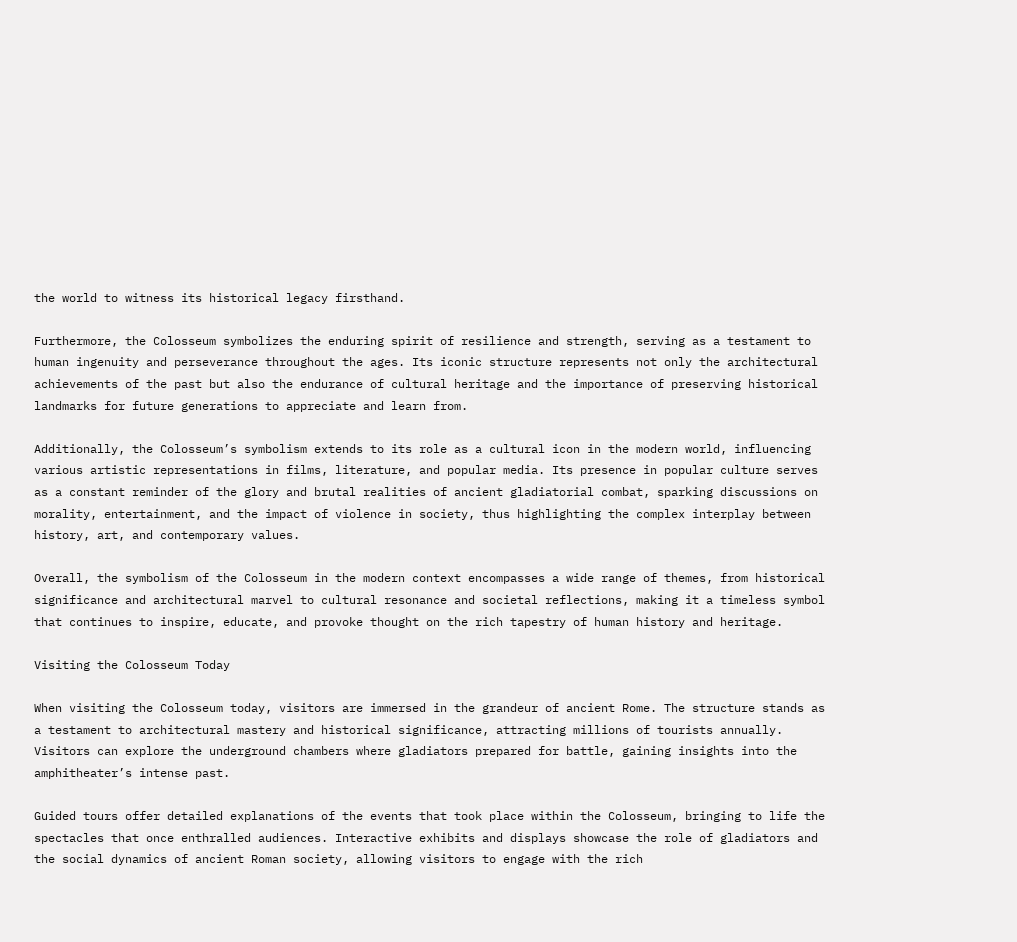the world to witness its historical legacy firsthand.

Furthermore, the Colosseum symbolizes the enduring spirit of resilience and strength, serving as a testament to human ingenuity and perseverance throughout the ages. Its iconic structure represents not only the architectural achievements of the past but also the endurance of cultural heritage and the importance of preserving historical landmarks for future generations to appreciate and learn from.

Additionally, the Colosseum’s symbolism extends to its role as a cultural icon in the modern world, influencing various artistic representations in films, literature, and popular media. Its presence in popular culture serves as a constant reminder of the glory and brutal realities of ancient gladiatorial combat, sparking discussions on morality, entertainment, and the impact of violence in society, thus highlighting the complex interplay between history, art, and contemporary values.

Overall, the symbolism of the Colosseum in the modern context encompasses a wide range of themes, from historical significance and architectural marvel to cultural resonance and societal reflections, making it a timeless symbol that continues to inspire, educate, and provoke thought on the rich tapestry of human history and heritage.

Visiting the Colosseum Today

When visiting the Colosseum today, visitors are immersed in the grandeur of ancient Rome. The structure stands as a testament to architectural mastery and historical significance, attracting millions of tourists annually. Visitors can explore the underground chambers where gladiators prepared for battle, gaining insights into the amphitheater’s intense past.

Guided tours offer detailed explanations of the events that took place within the Colosseum, bringing to life the spectacles that once enthralled audiences. Interactive exhibits and displays showcase the role of gladiators and the social dynamics of ancient Roman society, allowing visitors to engage with the rich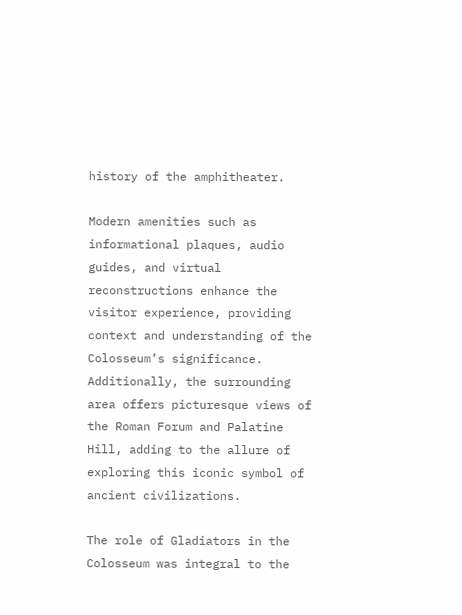history of the amphitheater.

Modern amenities such as informational plaques, audio guides, and virtual reconstructions enhance the visitor experience, providing context and understanding of the Colosseum’s significance. Additionally, the surrounding area offers picturesque views of the Roman Forum and Palatine Hill, adding to the allure of exploring this iconic symbol of ancient civilizations.

The role of Gladiators in the Colosseum was integral to the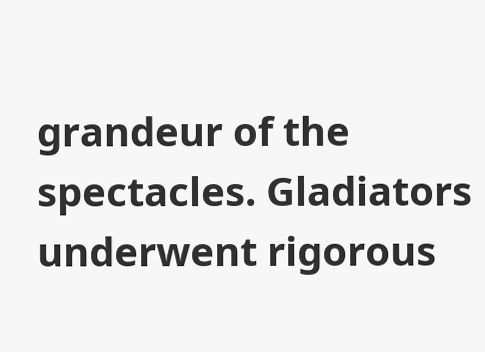grandeur of the spectacles. Gladiators underwent rigorous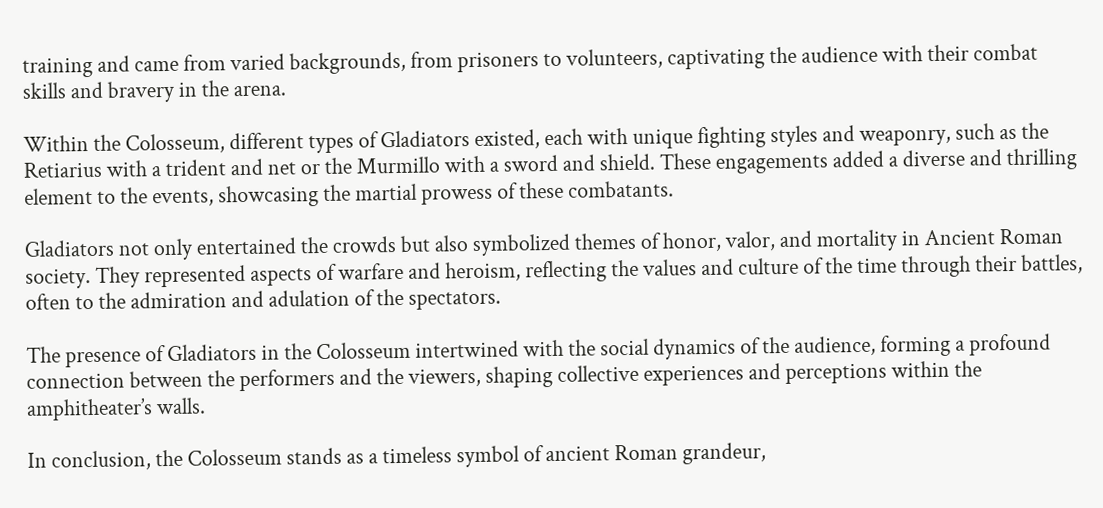training and came from varied backgrounds, from prisoners to volunteers, captivating the audience with their combat skills and bravery in the arena.

Within the Colosseum, different types of Gladiators existed, each with unique fighting styles and weaponry, such as the Retiarius with a trident and net or the Murmillo with a sword and shield. These engagements added a diverse and thrilling element to the events, showcasing the martial prowess of these combatants.

Gladiators not only entertained the crowds but also symbolized themes of honor, valor, and mortality in Ancient Roman society. They represented aspects of warfare and heroism, reflecting the values and culture of the time through their battles, often to the admiration and adulation of the spectators.

The presence of Gladiators in the Colosseum intertwined with the social dynamics of the audience, forming a profound connection between the performers and the viewers, shaping collective experiences and perceptions within the amphitheater’s walls.

In conclusion, the Colosseum stands as a timeless symbol of ancient Roman grandeur,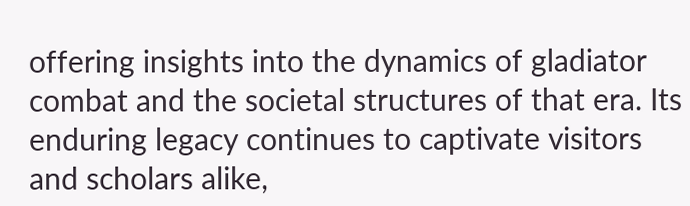offering insights into the dynamics of gladiator combat and the societal structures of that era. Its enduring legacy continues to captivate visitors and scholars alike,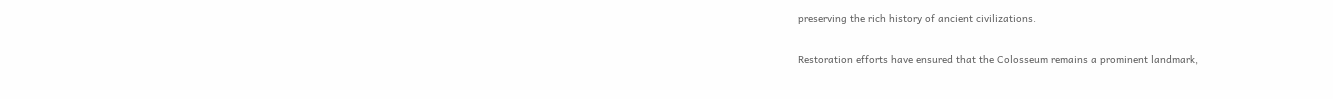preserving the rich history of ancient civilizations.

Restoration efforts have ensured that the Colosseum remains a prominent landmark,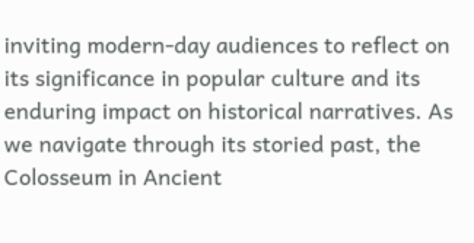inviting modern-day audiences to reflect on its significance in popular culture and its enduring impact on historical narratives. As we navigate through its storied past, the Colosseum in Ancient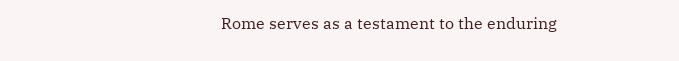Rome serves as a testament to the enduring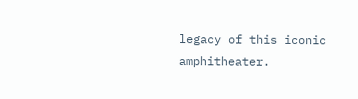legacy of this iconic amphitheater.